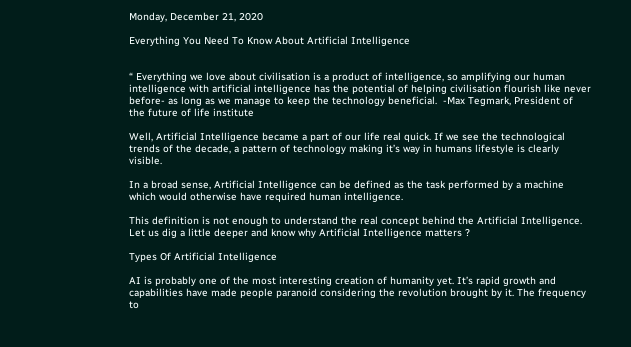Monday, December 21, 2020

Everything You Need To Know About Artificial Intelligence


“ Everything we love about civilisation is a product of intelligence, so amplifying our human intelligence with artificial intelligence has the potential of helping civilisation flourish like never before- as long as we manage to keep the technology beneficial.  -Max Tegmark, President of the future of life institute

Well, Artificial Intelligence became a part of our life real quick. If we see the technological trends of the decade, a pattern of technology making it’s way in humans lifestyle is clearly visible.

In a broad sense, Artificial Intelligence can be defined as the task performed by a machine which would otherwise have required human intelligence.

This definition is not enough to understand the real concept behind the Artificial Intelligence. Let us dig a little deeper and know why Artificial Intelligence matters ?

Types Of Artificial Intelligence

AI is probably one of the most interesting creation of humanity yet. It’s rapid growth and capabilities have made people paranoid considering the revolution brought by it. The frequency to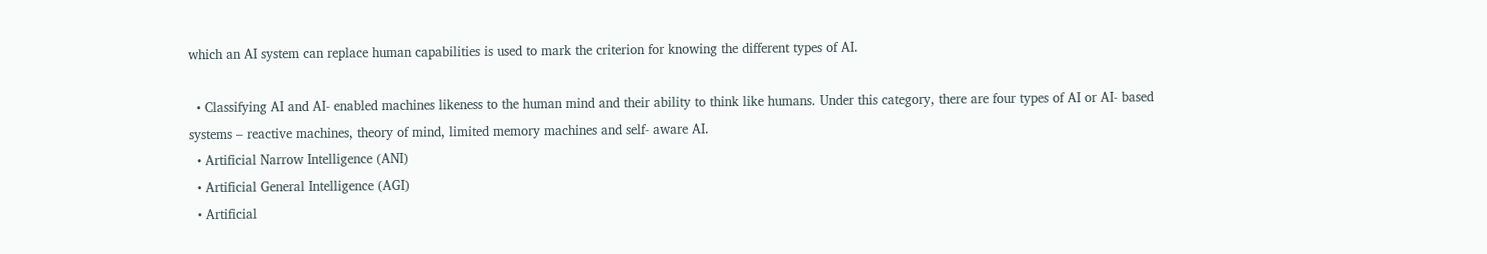which an AI system can replace human capabilities is used to mark the criterion for knowing the different types of AI.

  • Classifying AI and AI- enabled machines likeness to the human mind and their ability to think like humans. Under this category, there are four types of AI or AI- based systems – reactive machines, theory of mind, limited memory machines and self- aware AI.
  • Artificial Narrow Intelligence (ANI)
  • Artificial General Intelligence (AGI)
  • Artificial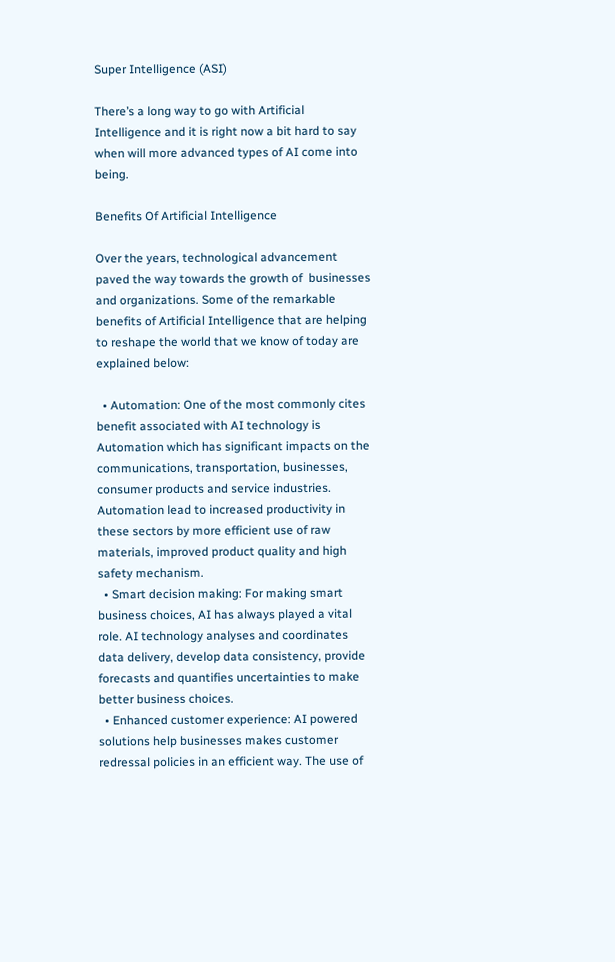Super Intelligence (ASI)

There’s a long way to go with Artificial Intelligence and it is right now a bit hard to say when will more advanced types of AI come into being.

Benefits Of Artificial Intelligence

Over the years, technological advancement paved the way towards the growth of  businesses and organizations. Some of the remarkable benefits of Artificial Intelligence that are helping to reshape the world that we know of today are explained below:

  • Automation: One of the most commonly cites benefit associated with AI technology is Automation which has significant impacts on the communications, transportation, businesses, consumer products and service industries. Automation lead to increased productivity in these sectors by more efficient use of raw materials, improved product quality and high safety mechanism.
  • Smart decision making: For making smart business choices, AI has always played a vital role. AI technology analyses and coordinates data delivery, develop data consistency, provide forecasts and quantifies uncertainties to make better business choices.
  • Enhanced customer experience: AI powered solutions help businesses makes customer redressal policies in an efficient way. The use of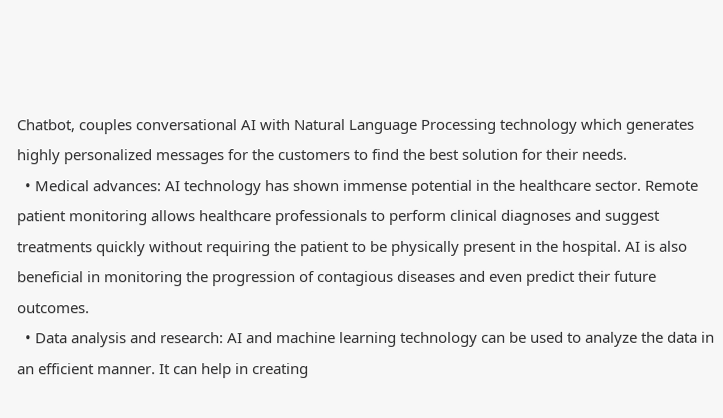Chatbot, couples conversational AI with Natural Language Processing technology which generates highly personalized messages for the customers to find the best solution for their needs.
  • Medical advances: AI technology has shown immense potential in the healthcare sector. Remote patient monitoring allows healthcare professionals to perform clinical diagnoses and suggest treatments quickly without requiring the patient to be physically present in the hospital. AI is also beneficial in monitoring the progression of contagious diseases and even predict their future outcomes.
  • Data analysis and research: AI and machine learning technology can be used to analyze the data in an efficient manner. It can help in creating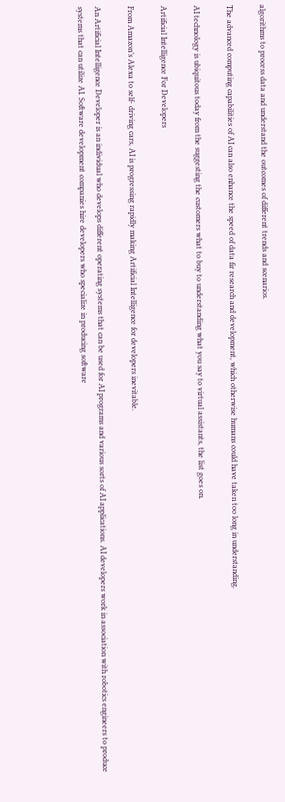algorithms to process data and understand the outcomes of different trends and scenarios.

The advanced computing capabilities of AI can also enhance the speed of data fir research and development, which otherwise humans could have taken too long in understanding.

AI technology is ubiquitous today from the suggesting the customers what to buy to understanding what you say to virtual assistants, the list goes on.

Artificial Intelligence For Developers

From Amazon’s Alexa to self- driving cars, AI is progressing rapidly making Artificial Intelligence for developers inevitable.

An Artificial Intelligence Developer is an individual who develops different operating systems that can be used for AI programs and various sorts of AI applications. AI developers work in association with robotics engineers to produce systems that can utilize AI. Software development companies hire developers who specialize in producing software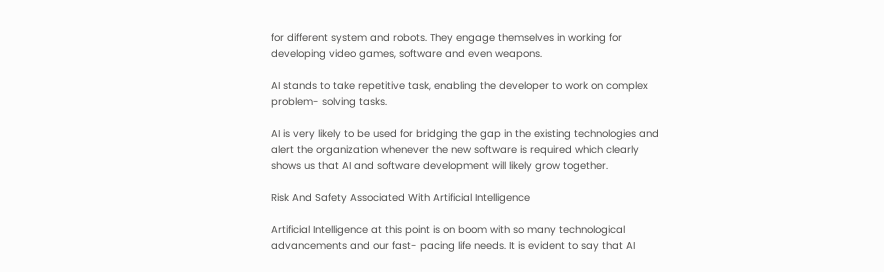for different system and robots. They engage themselves in working for developing video games, software and even weapons.

AI stands to take repetitive task, enabling the developer to work on complex problem- solving tasks.

AI is very likely to be used for bridging the gap in the existing technologies and alert the organization whenever the new software is required which clearly shows us that AI and software development will likely grow together.

Risk And Safety Associated With Artificial Intelligence

Artificial Intelligence at this point is on boom with so many technological advancements and our fast- pacing life needs. It is evident to say that AI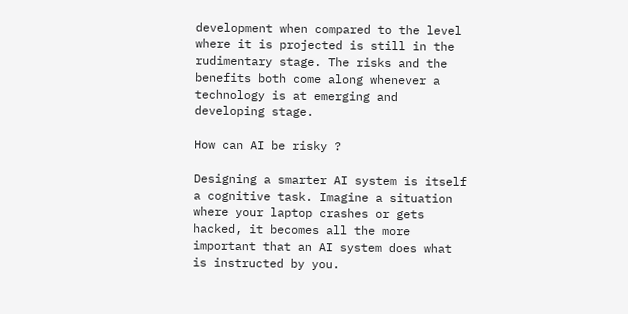development when compared to the level where it is projected is still in the rudimentary stage. The risks and the benefits both come along whenever a technology is at emerging and developing stage.

How can AI be risky ?

Designing a smarter AI system is itself a cognitive task. Imagine a situation where your laptop crashes or gets hacked, it becomes all the more important that an AI system does what is instructed by you.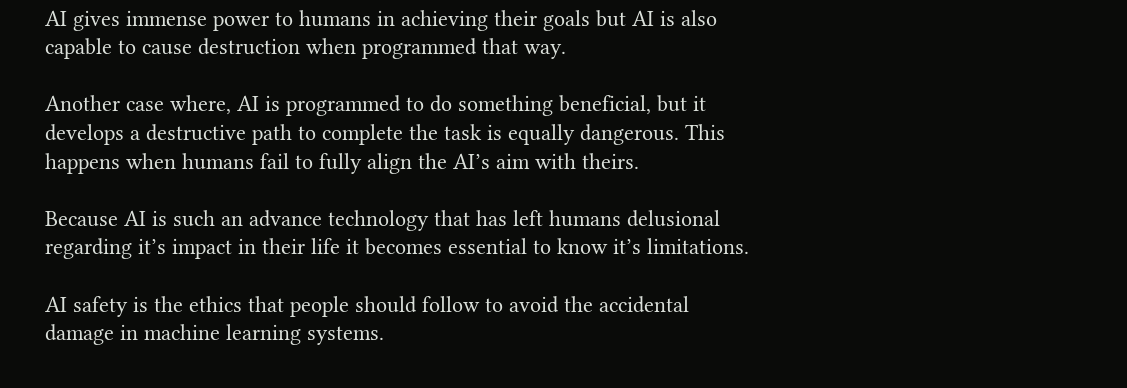AI gives immense power to humans in achieving their goals but AI is also capable to cause destruction when programmed that way.

Another case where, AI is programmed to do something beneficial, but it develops a destructive path to complete the task is equally dangerous. This happens when humans fail to fully align the AI’s aim with theirs.

Because AI is such an advance technology that has left humans delusional regarding it’s impact in their life it becomes essential to know it’s limitations.

AI safety is the ethics that people should follow to avoid the accidental damage in machine learning systems.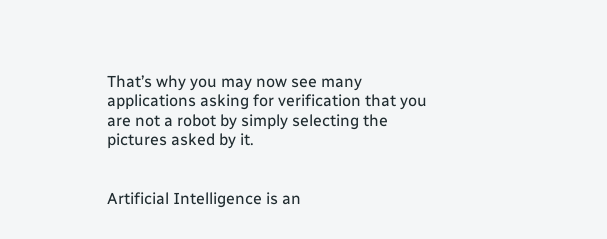That’s why you may now see many applications asking for verification that you are not a robot by simply selecting the pictures asked by it.


Artificial Intelligence is an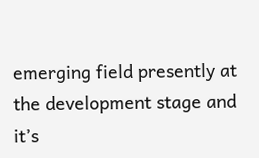emerging field presently at the development stage and it’s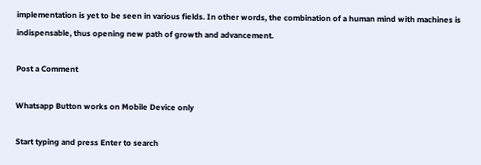implementation is yet to be seen in various fields. In other words, the combination of a human mind with machines is indispensable, thus opening new path of growth and advancement.

Post a Comment

Whatsapp Button works on Mobile Device only

Start typing and press Enter to search